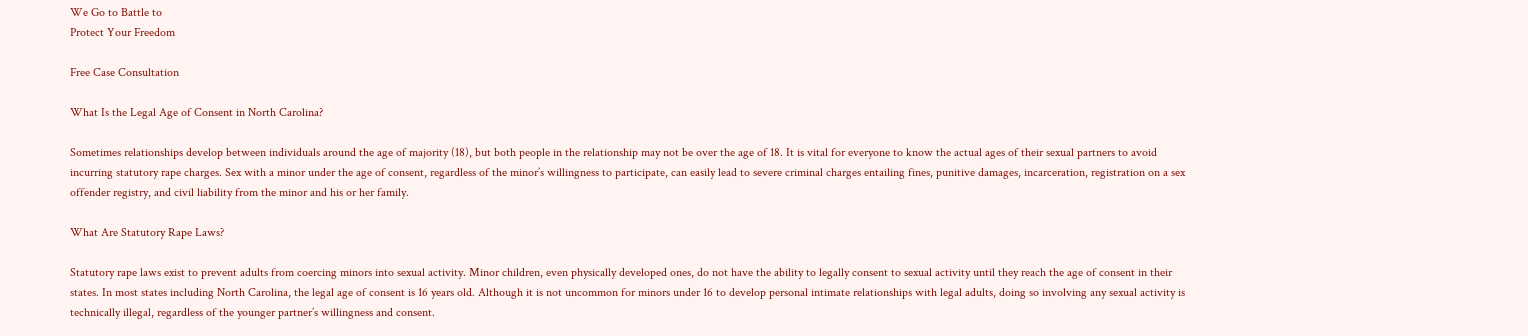We Go to Battle to
Protect Your Freedom

Free Case Consultation

What Is the Legal Age of Consent in North Carolina?

Sometimes relationships develop between individuals around the age of majority (18), but both people in the relationship may not be over the age of 18. It is vital for everyone to know the actual ages of their sexual partners to avoid incurring statutory rape charges. Sex with a minor under the age of consent, regardless of the minor’s willingness to participate, can easily lead to severe criminal charges entailing fines, punitive damages, incarceration, registration on a sex offender registry, and civil liability from the minor and his or her family.

What Are Statutory Rape Laws?

Statutory rape laws exist to prevent adults from coercing minors into sexual activity. Minor children, even physically developed ones, do not have the ability to legally consent to sexual activity until they reach the age of consent in their states. In most states including North Carolina, the legal age of consent is 16 years old. Although it is not uncommon for minors under 16 to develop personal intimate relationships with legal adults, doing so involving any sexual activity is technically illegal, regardless of the younger partner’s willingness and consent.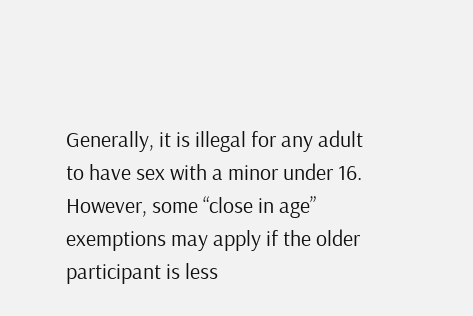Generally, it is illegal for any adult to have sex with a minor under 16. However, some “close in age” exemptions may apply if the older participant is less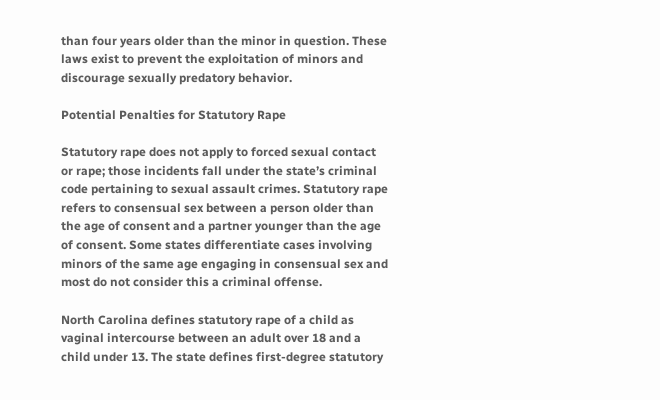than four years older than the minor in question. These laws exist to prevent the exploitation of minors and discourage sexually predatory behavior.

Potential Penalties for Statutory Rape

Statutory rape does not apply to forced sexual contact or rape; those incidents fall under the state’s criminal code pertaining to sexual assault crimes. Statutory rape refers to consensual sex between a person older than the age of consent and a partner younger than the age of consent. Some states differentiate cases involving minors of the same age engaging in consensual sex and most do not consider this a criminal offense.

North Carolina defines statutory rape of a child as vaginal intercourse between an adult over 18 and a child under 13. The state defines first-degree statutory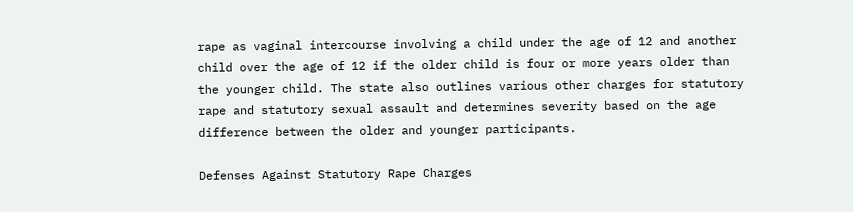rape as vaginal intercourse involving a child under the age of 12 and another child over the age of 12 if the older child is four or more years older than the younger child. The state also outlines various other charges for statutory rape and statutory sexual assault and determines severity based on the age difference between the older and younger participants.

Defenses Against Statutory Rape Charges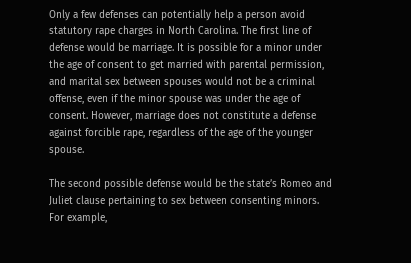Only a few defenses can potentially help a person avoid statutory rape charges in North Carolina. The first line of defense would be marriage. It is possible for a minor under the age of consent to get married with parental permission, and marital sex between spouses would not be a criminal offense, even if the minor spouse was under the age of consent. However, marriage does not constitute a defense against forcible rape, regardless of the age of the younger spouse.

The second possible defense would be the state’s Romeo and Juliet clause pertaining to sex between consenting minors. For example,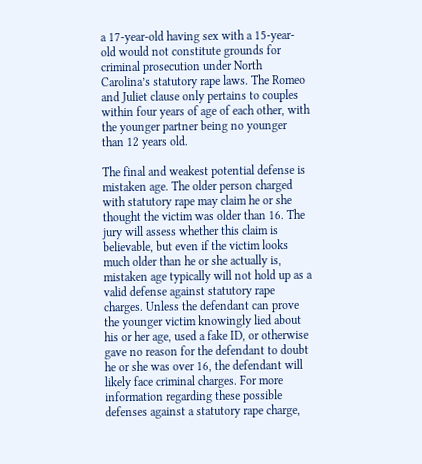a 17-year-old having sex with a 15-year-old would not constitute grounds for criminal prosecution under North Carolina’s statutory rape laws. The Romeo and Juliet clause only pertains to couples within four years of age of each other, with the younger partner being no younger than 12 years old.

The final and weakest potential defense is mistaken age. The older person charged with statutory rape may claim he or she thought the victim was older than 16. The jury will assess whether this claim is believable, but even if the victim looks much older than he or she actually is, mistaken age typically will not hold up as a valid defense against statutory rape charges. Unless the defendant can prove the younger victim knowingly lied about his or her age, used a fake ID, or otherwise gave no reason for the defendant to doubt he or she was over 16, the defendant will likely face criminal charges. For more information regarding these possible defenses against a statutory rape charge,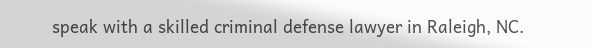speak with a skilled criminal defense lawyer in Raleigh, NC.